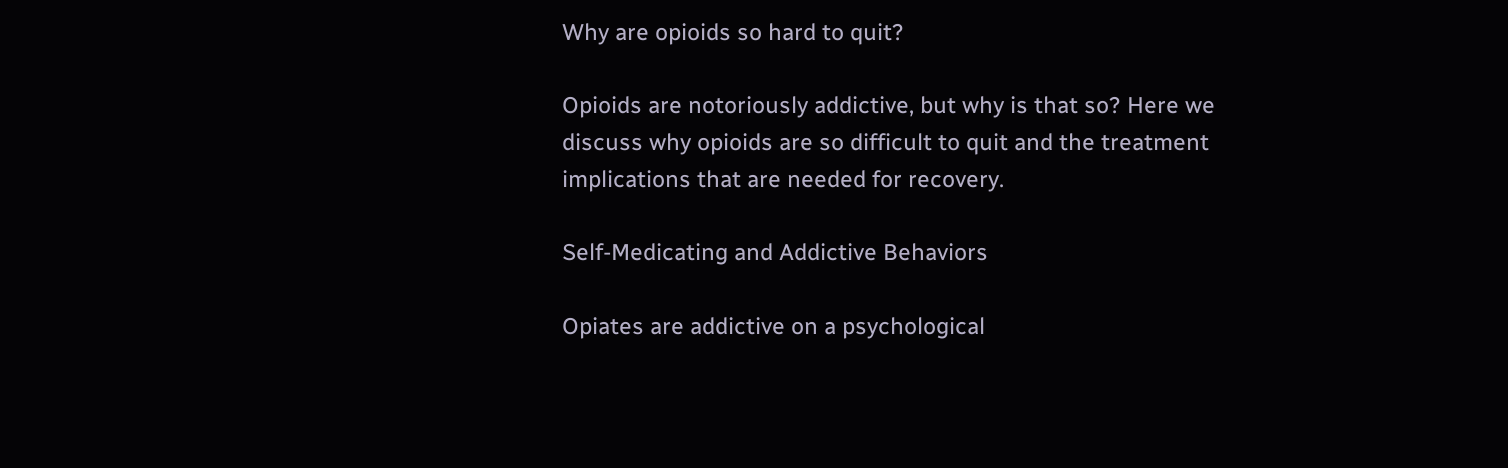Why are opioids so hard to quit?

Opioids are notoriously addictive, but why is that so? Here we discuss why opioids are so difficult to quit and the treatment implications that are needed for recovery.

Self-Medicating and Addictive Behaviors

Opiates are addictive on a psychological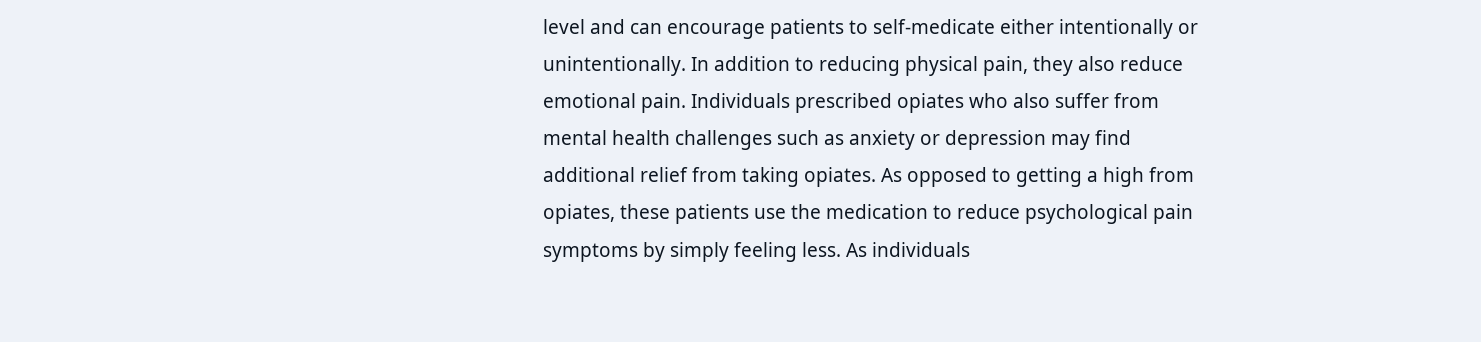level and can encourage patients to self-medicate either intentionally or unintentionally. In addition to reducing physical pain, they also reduce emotional pain. Individuals prescribed opiates who also suffer from mental health challenges such as anxiety or depression may find additional relief from taking opiates. As opposed to getting a high from opiates, these patients use the medication to reduce psychological pain symptoms by simply feeling less. As individuals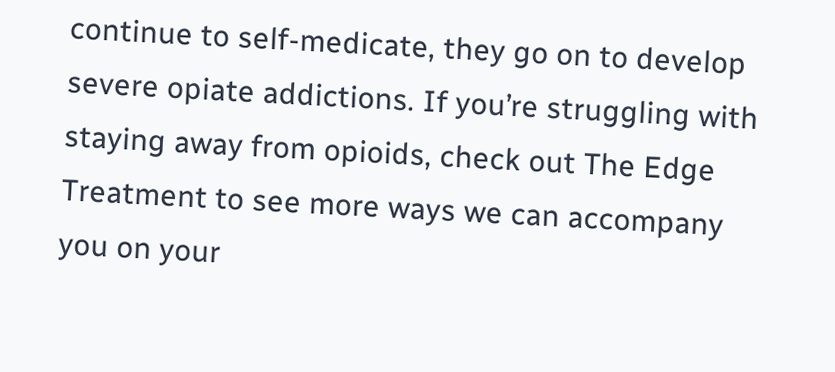continue to self-medicate, they go on to develop severe opiate addictions. If you’re struggling with staying away from opioids, check out The Edge Treatment to see more ways we can accompany you on your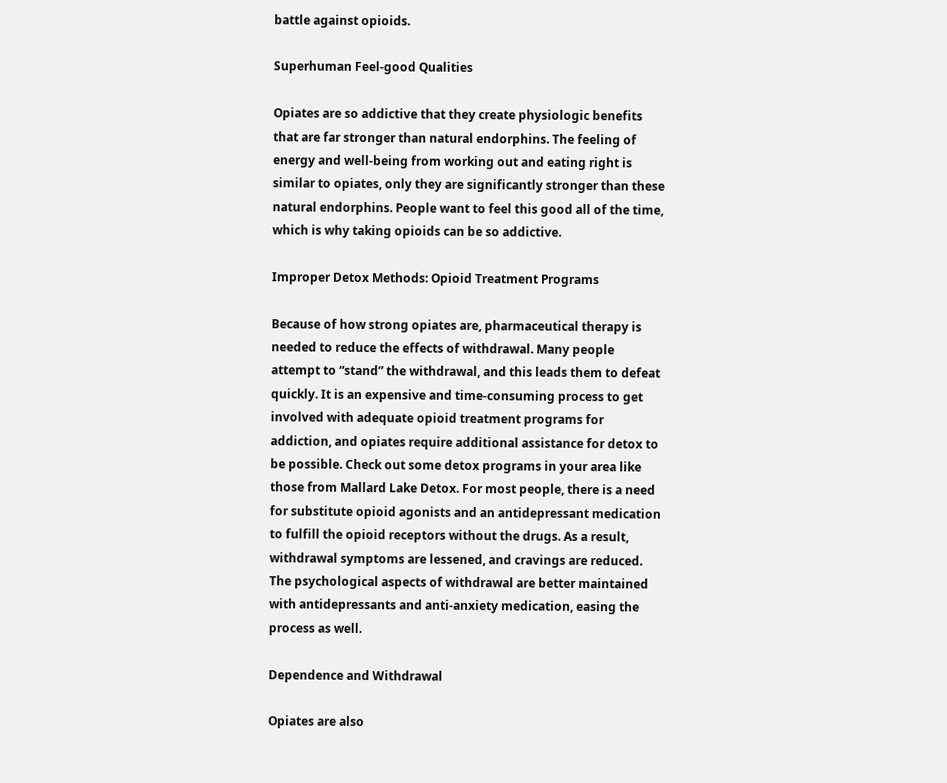battle against opioids.

Superhuman Feel-good Qualities

Opiates are so addictive that they create physiologic benefits that are far stronger than natural endorphins. The feeling of energy and well-being from working out and eating right is similar to opiates, only they are significantly stronger than these natural endorphins. People want to feel this good all of the time, which is why taking opioids can be so addictive.

Improper Detox Methods: Opioid Treatment Programs

Because of how strong opiates are, pharmaceutical therapy is needed to reduce the effects of withdrawal. Many people attempt to “stand” the withdrawal, and this leads them to defeat quickly. It is an expensive and time-consuming process to get involved with adequate opioid treatment programs for addiction, and opiates require additional assistance for detox to be possible. Check out some detox programs in your area like those from Mallard Lake Detox. For most people, there is a need for substitute opioid agonists and an antidepressant medication to fulfill the opioid receptors without the drugs. As a result, withdrawal symptoms are lessened, and cravings are reduced. The psychological aspects of withdrawal are better maintained with antidepressants and anti-anxiety medication, easing the process as well.

Dependence and Withdrawal

Opiates are also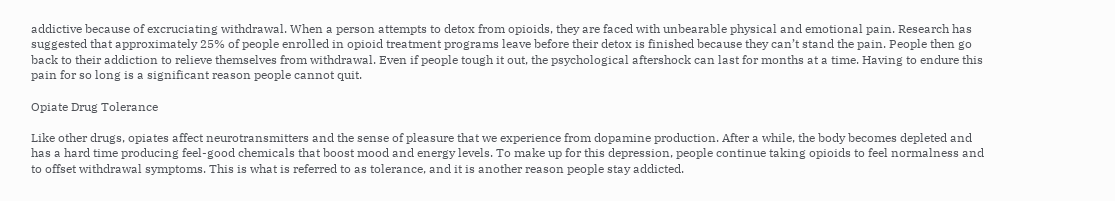addictive because of excruciating withdrawal. When a person attempts to detox from opioids, they are faced with unbearable physical and emotional pain. Research has suggested that approximately 25% of people enrolled in opioid treatment programs leave before their detox is finished because they can’t stand the pain. People then go back to their addiction to relieve themselves from withdrawal. Even if people tough it out, the psychological aftershock can last for months at a time. Having to endure this pain for so long is a significant reason people cannot quit.

Opiate Drug Tolerance

Like other drugs, opiates affect neurotransmitters and the sense of pleasure that we experience from dopamine production. After a while, the body becomes depleted and has a hard time producing feel-good chemicals that boost mood and energy levels. To make up for this depression, people continue taking opioids to feel normalness and to offset withdrawal symptoms. This is what is referred to as tolerance, and it is another reason people stay addicted.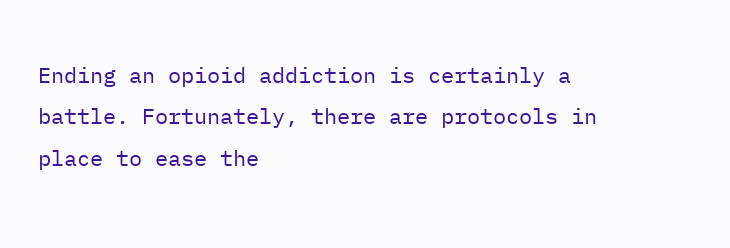Ending an opioid addiction is certainly a battle. Fortunately, there are protocols in place to ease the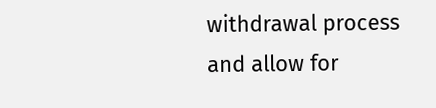withdrawal process and allow for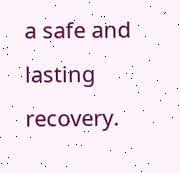a safe and lasting recovery.